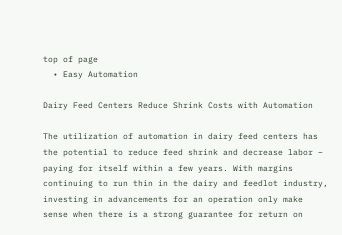top of page
  • Easy Automation

Dairy Feed Centers Reduce Shrink Costs with Automation

The utilization of automation in dairy feed centers has the potential to reduce feed shrink and decrease labor – paying for itself within a few years. With margins continuing to run thin in the dairy and feedlot industry, investing in advancements for an operation only make sense when there is a strong guarantee for return on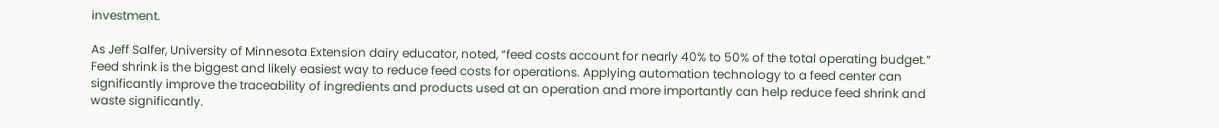investment.

As Jeff Salfer, University of Minnesota Extension dairy educator, noted, “feed costs account for nearly 40% to 50% of the total operating budget.” Feed shrink is the biggest and likely easiest way to reduce feed costs for operations. Applying automation technology to a feed center can significantly improve the traceability of ingredients and products used at an operation and more importantly can help reduce feed shrink and waste significantly.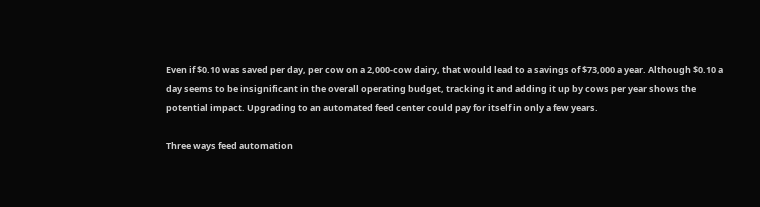Even if $0.10 was saved per day, per cow on a 2,000-cow dairy, that would lead to a savings of $73,000 a year. Although $0.10 a day seems to be insignificant in the overall operating budget, tracking it and adding it up by cows per year shows the potential impact. Upgrading to an automated feed center could pay for itself in only a few years.

Three ways feed automation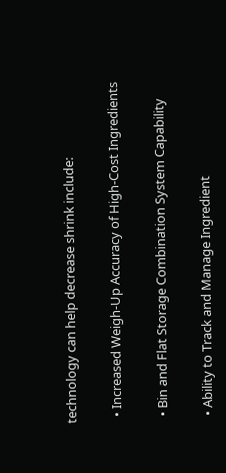technology can help decrease shrink include:

  • Increased Weigh-Up Accuracy of High-Cost Ingredients

  • Bin and Flat Storage Combination System Capability

  • Ability to Track and Manage Ingredient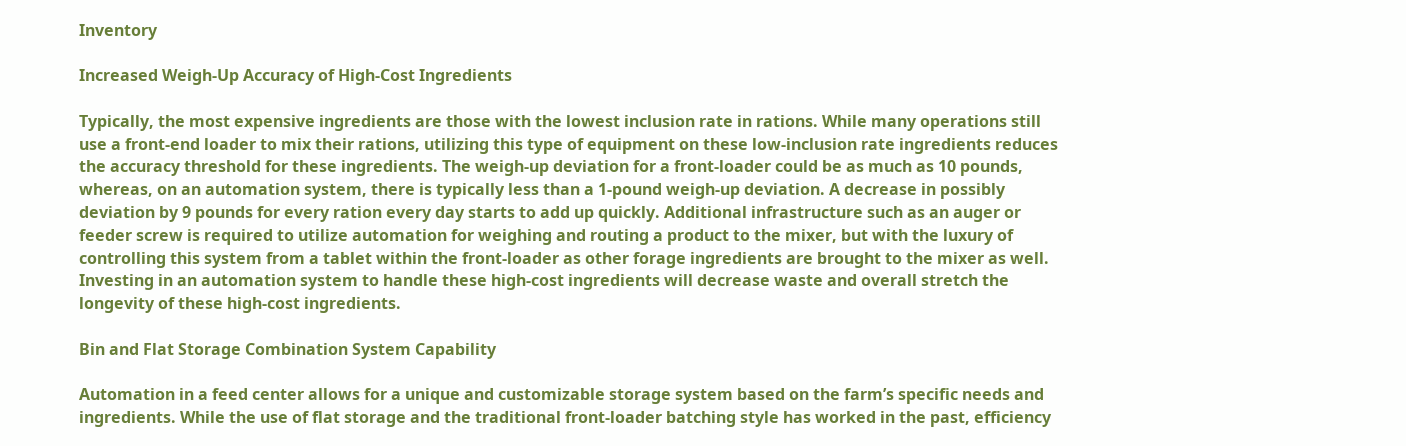Inventory

Increased Weigh-Up Accuracy of High-Cost Ingredients

Typically, the most expensive ingredients are those with the lowest inclusion rate in rations. While many operations still use a front-end loader to mix their rations, utilizing this type of equipment on these low-inclusion rate ingredients reduces the accuracy threshold for these ingredients. The weigh-up deviation for a front-loader could be as much as 10 pounds, whereas, on an automation system, there is typically less than a 1-pound weigh-up deviation. A decrease in possibly deviation by 9 pounds for every ration every day starts to add up quickly. Additional infrastructure such as an auger or feeder screw is required to utilize automation for weighing and routing a product to the mixer, but with the luxury of controlling this system from a tablet within the front-loader as other forage ingredients are brought to the mixer as well. Investing in an automation system to handle these high-cost ingredients will decrease waste and overall stretch the longevity of these high-cost ingredients.

Bin and Flat Storage Combination System Capability

Automation in a feed center allows for a unique and customizable storage system based on the farm’s specific needs and ingredients. While the use of flat storage and the traditional front-loader batching style has worked in the past, efficiency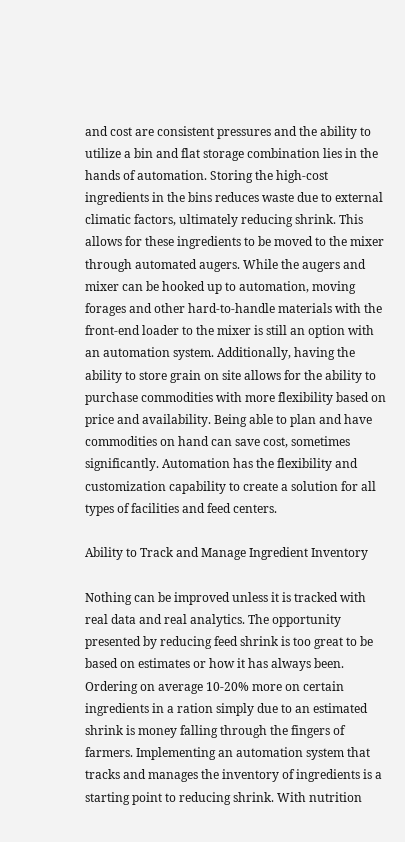and cost are consistent pressures and the ability to utilize a bin and flat storage combination lies in the hands of automation. Storing the high-cost ingredients in the bins reduces waste due to external climatic factors, ultimately reducing shrink. This allows for these ingredients to be moved to the mixer through automated augers. While the augers and mixer can be hooked up to automation, moving forages and other hard-to-handle materials with the front-end loader to the mixer is still an option with an automation system. Additionally, having the ability to store grain on site allows for the ability to purchase commodities with more flexibility based on price and availability. Being able to plan and have commodities on hand can save cost, sometimes significantly. Automation has the flexibility and customization capability to create a solution for all types of facilities and feed centers.

Ability to Track and Manage Ingredient Inventory

Nothing can be improved unless it is tracked with real data and real analytics. The opportunity presented by reducing feed shrink is too great to be based on estimates or how it has always been. Ordering on average 10-20% more on certain ingredients in a ration simply due to an estimated shrink is money falling through the fingers of farmers. Implementing an automation system that tracks and manages the inventory of ingredients is a starting point to reducing shrink. With nutrition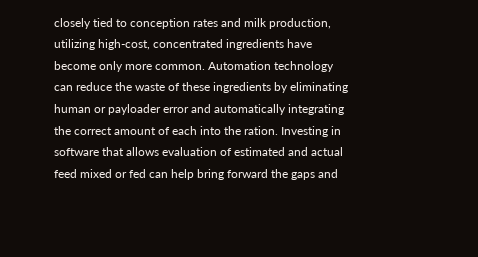closely tied to conception rates and milk production, utilizing high-cost, concentrated ingredients have become only more common. Automation technology can reduce the waste of these ingredients by eliminating human or payloader error and automatically integrating the correct amount of each into the ration. Investing in software that allows evaluation of estimated and actual feed mixed or fed can help bring forward the gaps and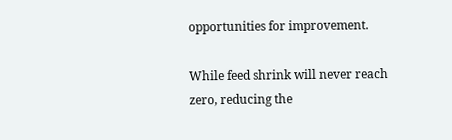opportunities for improvement.

While feed shrink will never reach zero, reducing the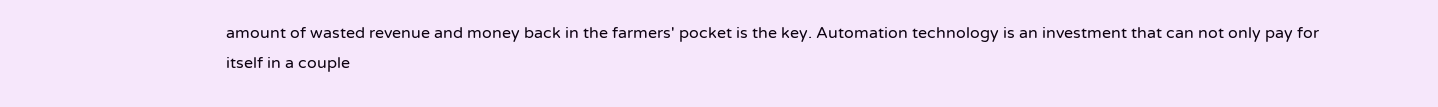amount of wasted revenue and money back in the farmers' pocket is the key. Automation technology is an investment that can not only pay for itself in a couple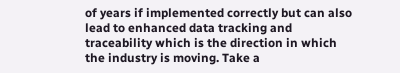of years if implemented correctly but can also lead to enhanced data tracking and traceability which is the direction in which the industry is moving. Take a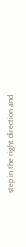step in the right direction and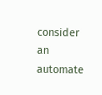consider an automate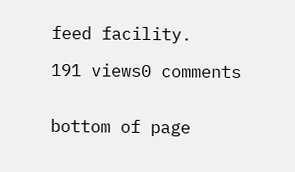feed facility.

191 views0 comments


bottom of page